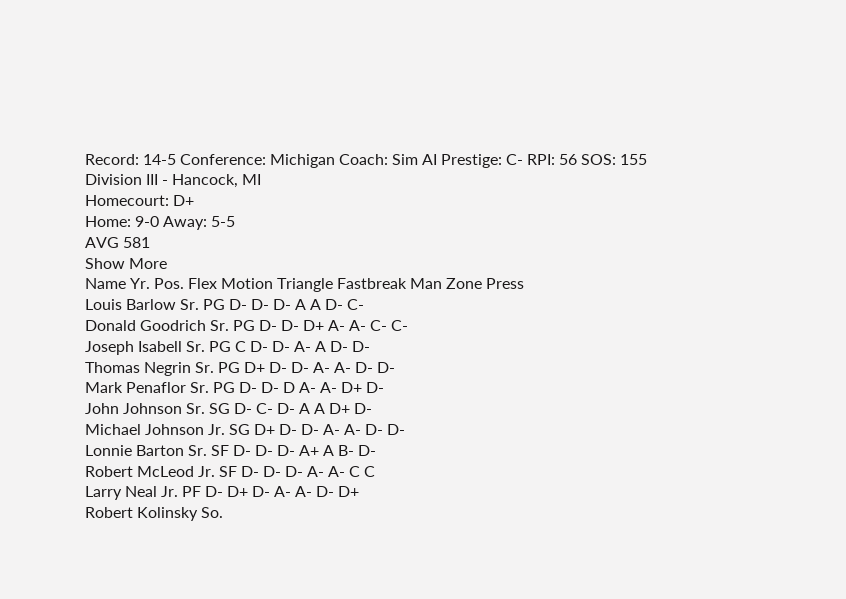Record: 14-5 Conference: Michigan Coach: Sim AI Prestige: C- RPI: 56 SOS: 155
Division III - Hancock, MI
Homecourt: D+
Home: 9-0 Away: 5-5
AVG 581
Show More
Name Yr. Pos. Flex Motion Triangle Fastbreak Man Zone Press
Louis Barlow Sr. PG D- D- D- A A D- C-
Donald Goodrich Sr. PG D- D- D+ A- A- C- C-
Joseph Isabell Sr. PG C D- D- A- A D- D-
Thomas Negrin Sr. PG D+ D- D- A- A- D- D-
Mark Penaflor Sr. PG D- D- D A- A- D+ D-
John Johnson Sr. SG D- C- D- A A D+ D-
Michael Johnson Jr. SG D+ D- D- A- A- D- D-
Lonnie Barton Sr. SF D- D- D- A+ A B- D-
Robert McLeod Jr. SF D- D- D- A- A- C C
Larry Neal Jr. PF D- D+ D- A- A- D- D+
Robert Kolinsky So.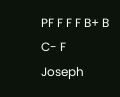PF F F F B+ B C- F
Joseph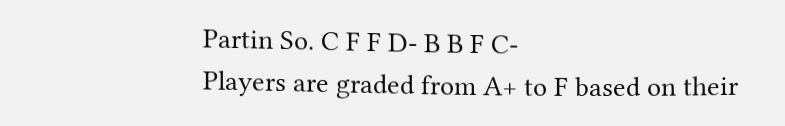Partin So. C F F D- B B F C-
Players are graded from A+ to F based on their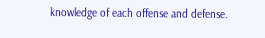knowledge of each offense and defense.